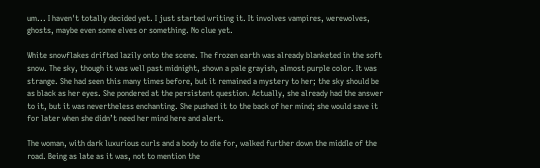um... I haven't totally decided yet. I just started writing it. It involves vampires, werewolves, ghosts, maybe even some elves or something. No clue yet.

White snowflakes drifted lazily onto the scene. The frozen earth was already blanketed in the soft snow. The sky, though it was well past midnight, shown a pale grayish, almost purple color. It was strange. She had seen this many times before, but it remained a mystery to her; the sky should be as black as her eyes. She pondered at the persistent question. Actually, she already had the answer to it, but it was nevertheless enchanting. She pushed it to the back of her mind; she would save it for later when she didn’t need her mind here and alert.

The woman, with dark luxurious curls and a body to die for, walked further down the middle of the road. Being as late as it was, not to mention the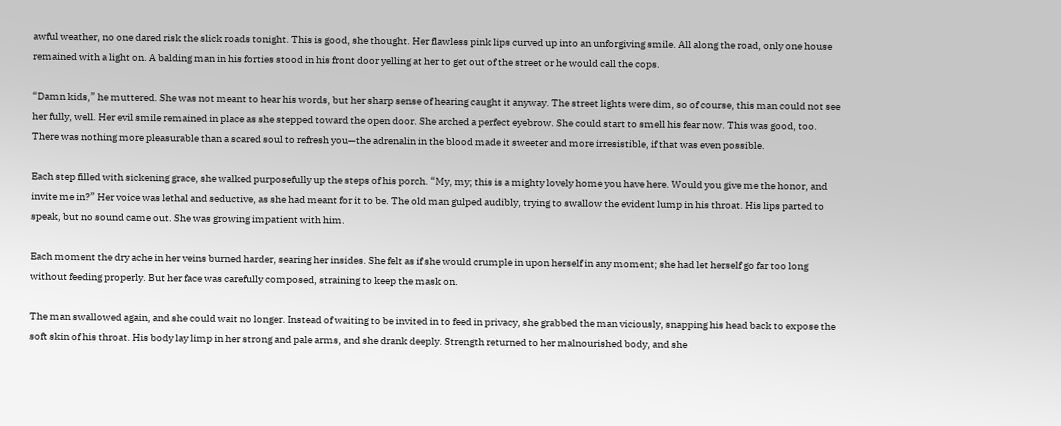awful weather, no one dared risk the slick roads tonight. This is good, she thought. Her flawless pink lips curved up into an unforgiving smile. All along the road, only one house remained with a light on. A balding man in his forties stood in his front door yelling at her to get out of the street or he would call the cops.

“Damn kids,” he muttered. She was not meant to hear his words, but her sharp sense of hearing caught it anyway. The street lights were dim, so of course, this man could not see her fully, well. Her evil smile remained in place as she stepped toward the open door. She arched a perfect eyebrow. She could start to smell his fear now. This was good, too. There was nothing more pleasurable than a scared soul to refresh you—the adrenalin in the blood made it sweeter and more irresistible, if that was even possible.

Each step filled with sickening grace, she walked purposefully up the steps of his porch. “My, my; this is a mighty lovely home you have here. Would you give me the honor, and invite me in?” Her voice was lethal and seductive, as she had meant for it to be. The old man gulped audibly, trying to swallow the evident lump in his throat. His lips parted to speak, but no sound came out. She was growing impatient with him.

Each moment the dry ache in her veins burned harder, searing her insides. She felt as if she would crumple in upon herself in any moment; she had let herself go far too long without feeding properly. But her face was carefully composed, straining to keep the mask on.

The man swallowed again, and she could wait no longer. Instead of waiting to be invited in to feed in privacy, she grabbed the man viciously, snapping his head back to expose the soft skin of his throat. His body lay limp in her strong and pale arms, and she drank deeply. Strength returned to her malnourished body, and she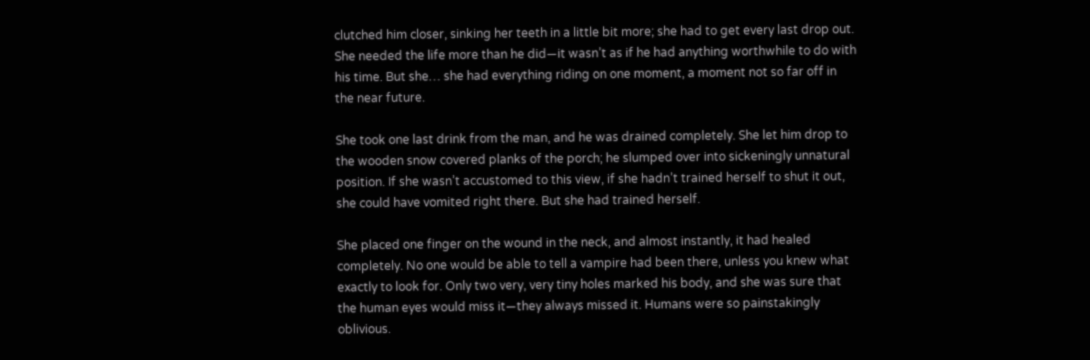clutched him closer, sinking her teeth in a little bit more; she had to get every last drop out. She needed the life more than he did—it wasn’t as if he had anything worthwhile to do with his time. But she… she had everything riding on one moment, a moment not so far off in the near future.

She took one last drink from the man, and he was drained completely. She let him drop to the wooden snow covered planks of the porch; he slumped over into sickeningly unnatural position. If she wasn’t accustomed to this view, if she hadn’t trained herself to shut it out, she could have vomited right there. But she had trained herself.

She placed one finger on the wound in the neck, and almost instantly, it had healed completely. No one would be able to tell a vampire had been there, unless you knew what exactly to look for. Only two very, very tiny holes marked his body, and she was sure that the human eyes would miss it—they always missed it. Humans were so painstakingly oblivious.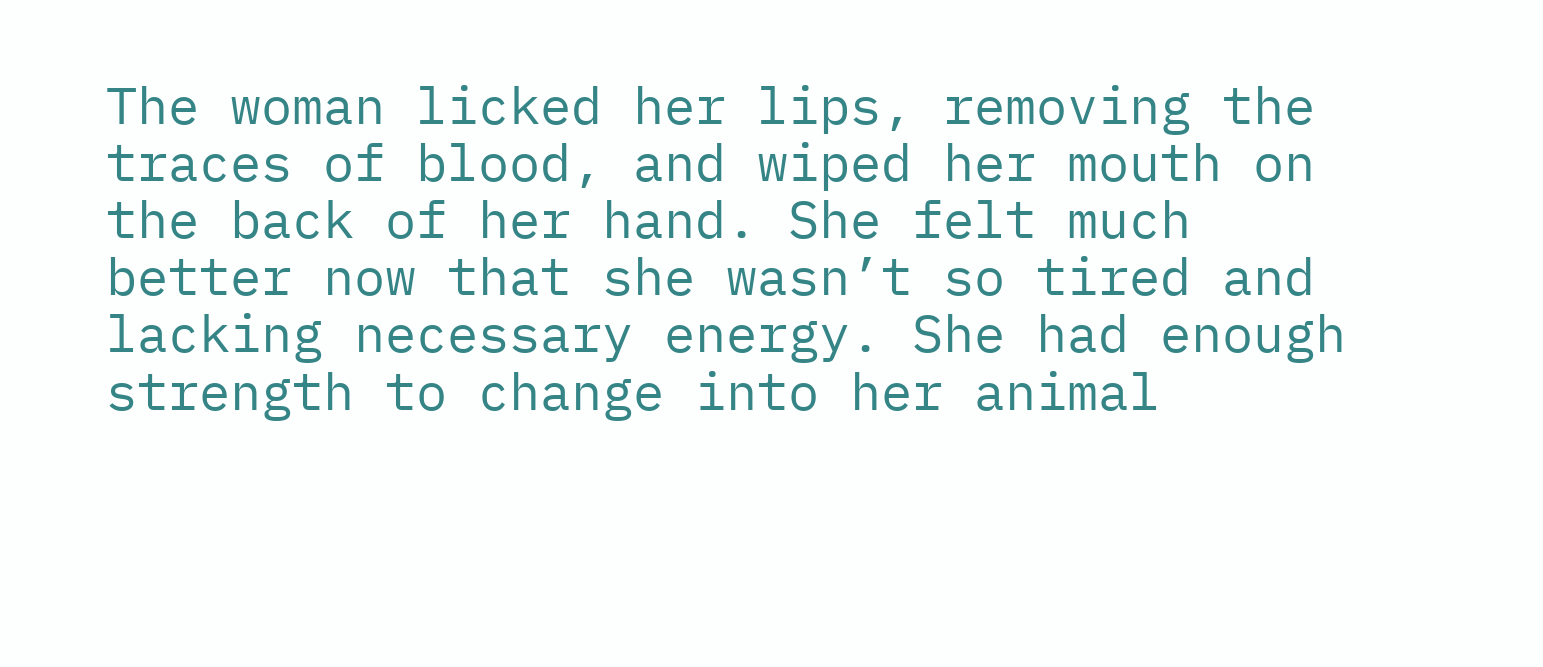The woman licked her lips, removing the traces of blood, and wiped her mouth on the back of her hand. She felt much better now that she wasn’t so tired and lacking necessary energy. She had enough strength to change into her animal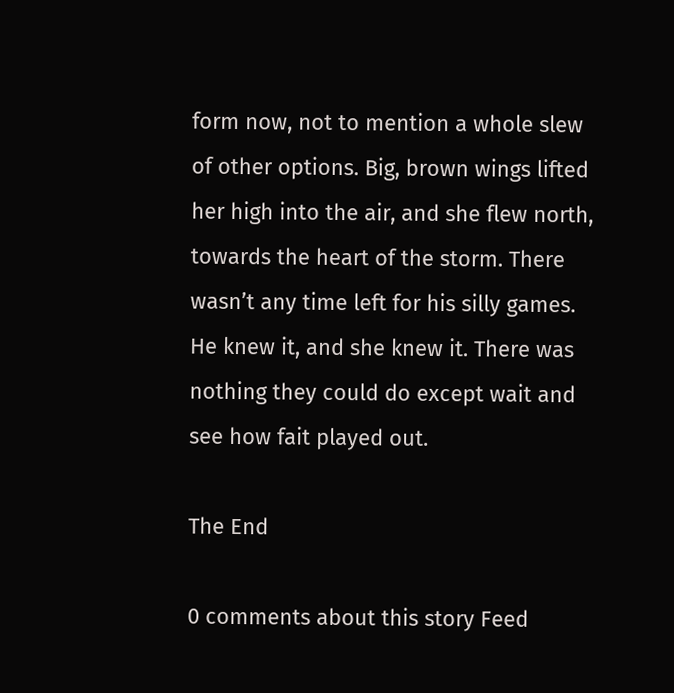form now, not to mention a whole slew of other options. Big, brown wings lifted her high into the air, and she flew north, towards the heart of the storm. There wasn’t any time left for his silly games. He knew it, and she knew it. There was nothing they could do except wait and see how fait played out.

The End

0 comments about this story Feed